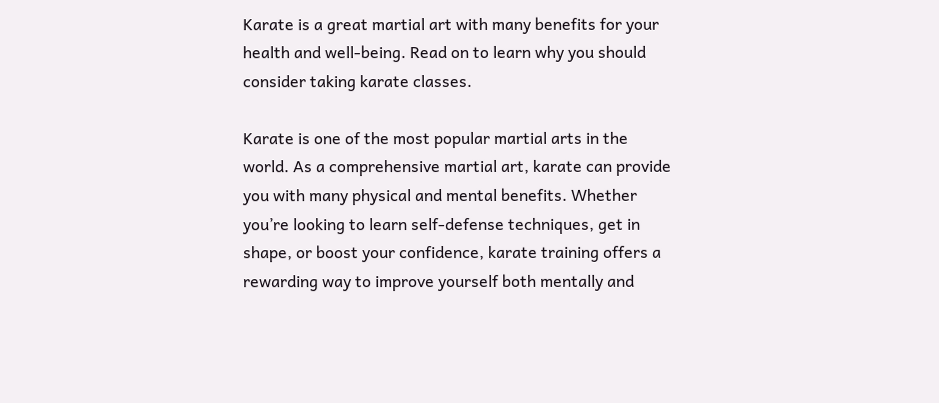Karate is a great martial art with many benefits for your health and well-being. Read on to learn why you should consider taking karate classes.

Karate is one of the most popular martial arts in the world. As a comprehensive martial art, karate can provide you with many physical and mental benefits. Whether you’re looking to learn self-defense techniques, get in shape, or boost your confidence, karate training offers a rewarding way to improve yourself both mentally and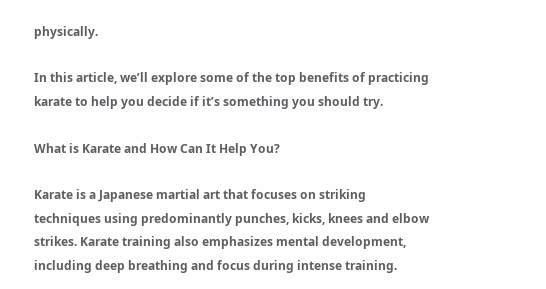physically.

In this article, we’ll explore some of the top benefits of practicing karate to help you decide if it’s something you should try.

What is Karate and How Can It Help You?

Karate is a Japanese martial art that focuses on striking techniques using predominantly punches, kicks, knees and elbow strikes. Karate training also emphasizes mental development, including deep breathing and focus during intense training.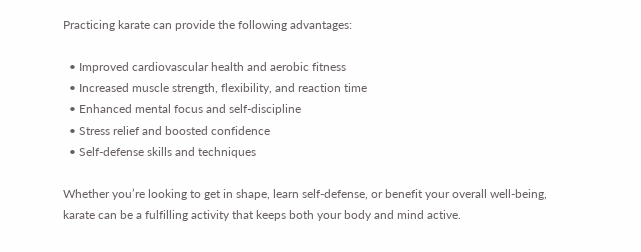Practicing karate can provide the following advantages:

  • Improved cardiovascular health and aerobic fitness
  • Increased muscle strength, flexibility, and reaction time
  • Enhanced mental focus and self-discipline
  • Stress relief and boosted confidence
  • Self-defense skills and techniques

Whether you’re looking to get in shape, learn self-defense, or benefit your overall well-being, karate can be a fulfilling activity that keeps both your body and mind active.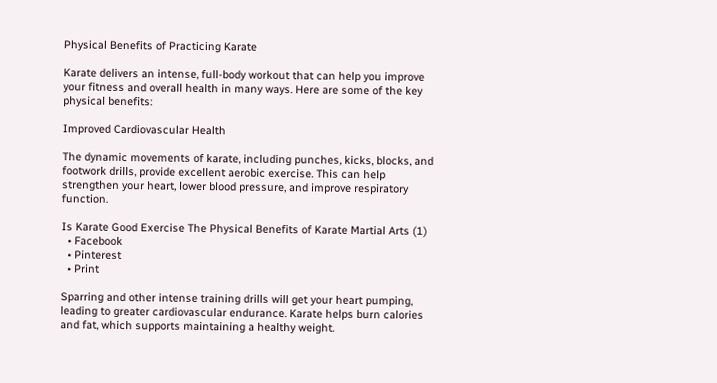Physical Benefits of Practicing Karate

Karate delivers an intense, full-body workout that can help you improve your fitness and overall health in many ways. Here are some of the key physical benefits:

Improved Cardiovascular Health

The dynamic movements of karate, including punches, kicks, blocks, and footwork drills, provide excellent aerobic exercise. This can help strengthen your heart, lower blood pressure, and improve respiratory function.

Is Karate Good Exercise The Physical Benefits of Karate Martial Arts (1)
  • Facebook
  • Pinterest
  • Print

Sparring and other intense training drills will get your heart pumping, leading to greater cardiovascular endurance. Karate helps burn calories and fat, which supports maintaining a healthy weight.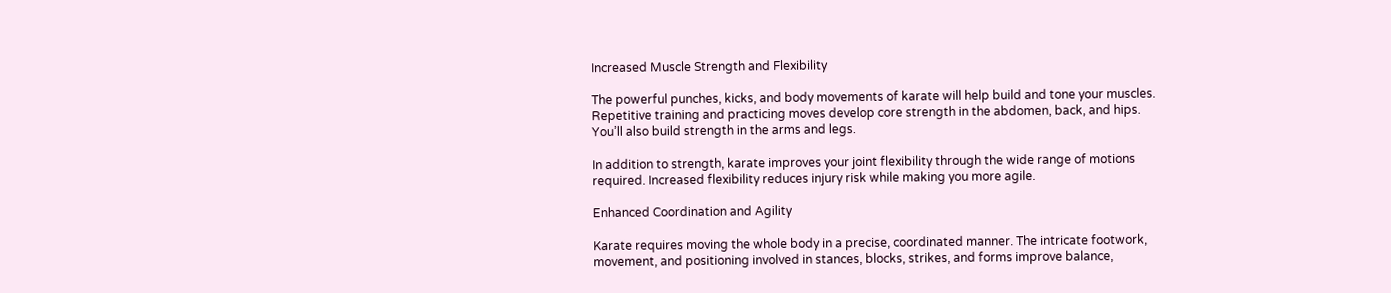Increased Muscle Strength and Flexibility

The powerful punches, kicks, and body movements of karate will help build and tone your muscles. Repetitive training and practicing moves develop core strength in the abdomen, back, and hips. You’ll also build strength in the arms and legs.

In addition to strength, karate improves your joint flexibility through the wide range of motions required. Increased flexibility reduces injury risk while making you more agile.

Enhanced Coordination and Agility

Karate requires moving the whole body in a precise, coordinated manner. The intricate footwork, movement, and positioning involved in stances, blocks, strikes, and forms improve balance,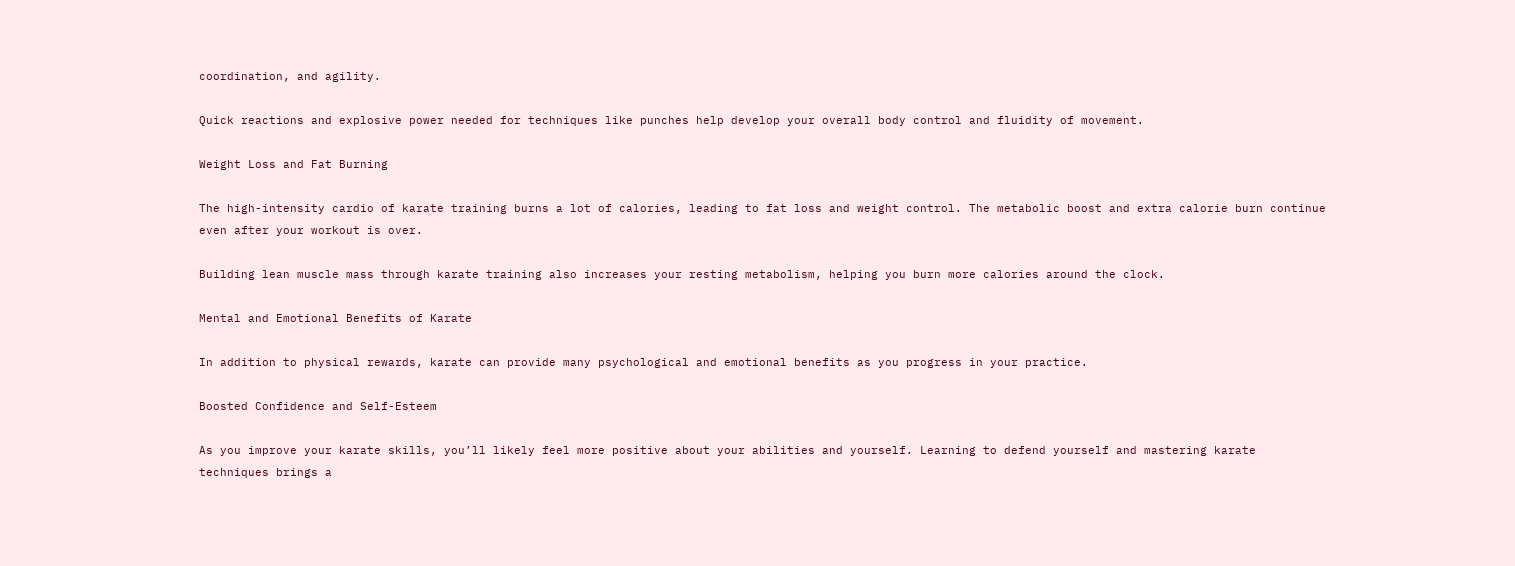coordination, and agility.

Quick reactions and explosive power needed for techniques like punches help develop your overall body control and fluidity of movement.

Weight Loss and Fat Burning

The high-intensity cardio of karate training burns a lot of calories, leading to fat loss and weight control. The metabolic boost and extra calorie burn continue even after your workout is over.

Building lean muscle mass through karate training also increases your resting metabolism, helping you burn more calories around the clock.

Mental and Emotional Benefits of Karate

In addition to physical rewards, karate can provide many psychological and emotional benefits as you progress in your practice.

Boosted Confidence and Self-Esteem

As you improve your karate skills, you’ll likely feel more positive about your abilities and yourself. Learning to defend yourself and mastering karate techniques brings a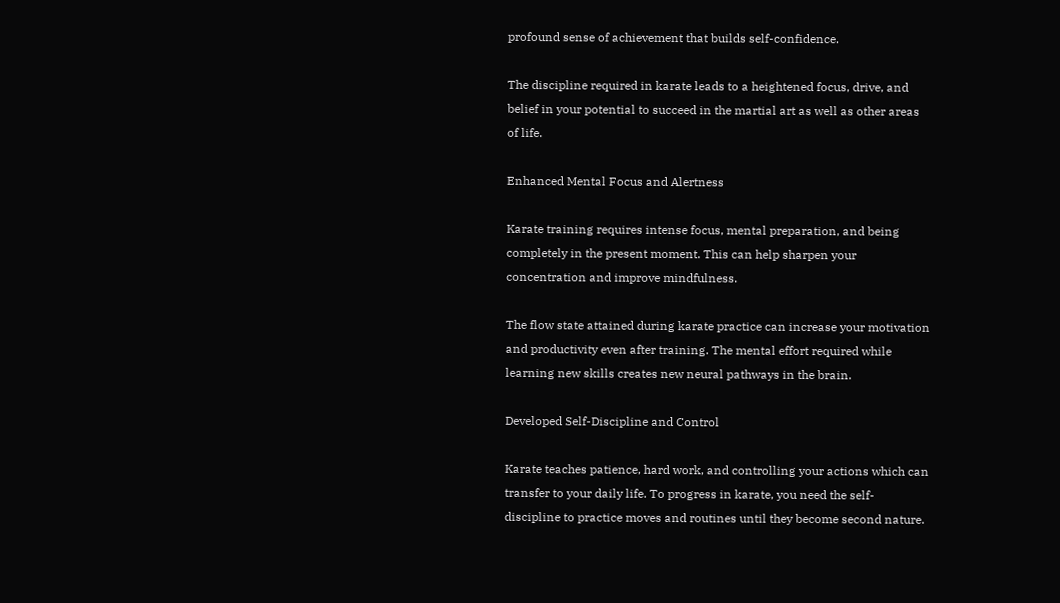profound sense of achievement that builds self-confidence.

The discipline required in karate leads to a heightened focus, drive, and belief in your potential to succeed in the martial art as well as other areas of life.

Enhanced Mental Focus and Alertness

Karate training requires intense focus, mental preparation, and being completely in the present moment. This can help sharpen your concentration and improve mindfulness.

The flow state attained during karate practice can increase your motivation and productivity even after training. The mental effort required while learning new skills creates new neural pathways in the brain.

Developed Self-Discipline and Control

Karate teaches patience, hard work, and controlling your actions which can transfer to your daily life. To progress in karate, you need the self-discipline to practice moves and routines until they become second nature.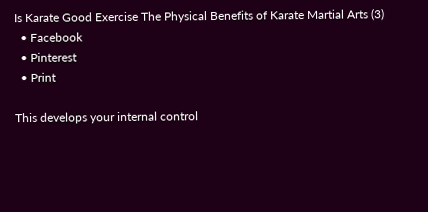Is Karate Good Exercise The Physical Benefits of Karate Martial Arts (3)
  • Facebook
  • Pinterest
  • Print

This develops your internal control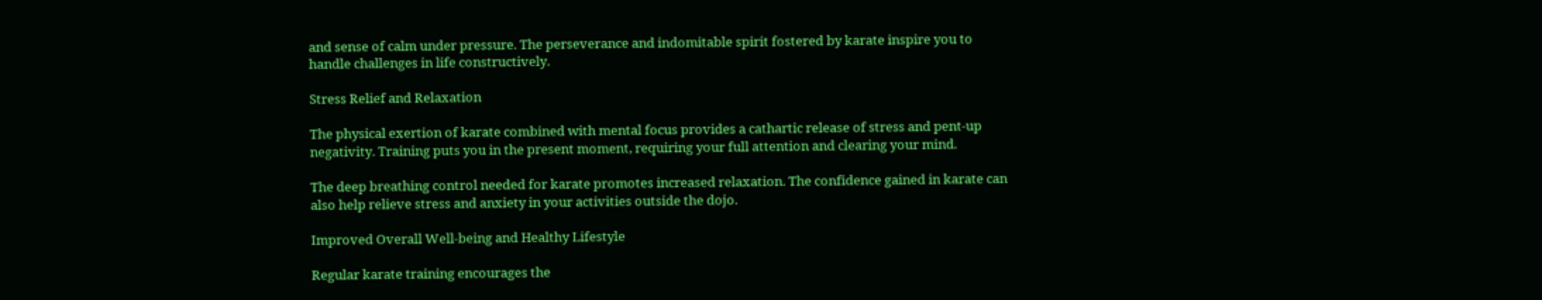and sense of calm under pressure. The perseverance and indomitable spirit fostered by karate inspire you to handle challenges in life constructively.

Stress Relief and Relaxation

The physical exertion of karate combined with mental focus provides a cathartic release of stress and pent-up negativity. Training puts you in the present moment, requiring your full attention and clearing your mind.

The deep breathing control needed for karate promotes increased relaxation. The confidence gained in karate can also help relieve stress and anxiety in your activities outside the dojo.

Improved Overall Well-being and Healthy Lifestyle

Regular karate training encourages the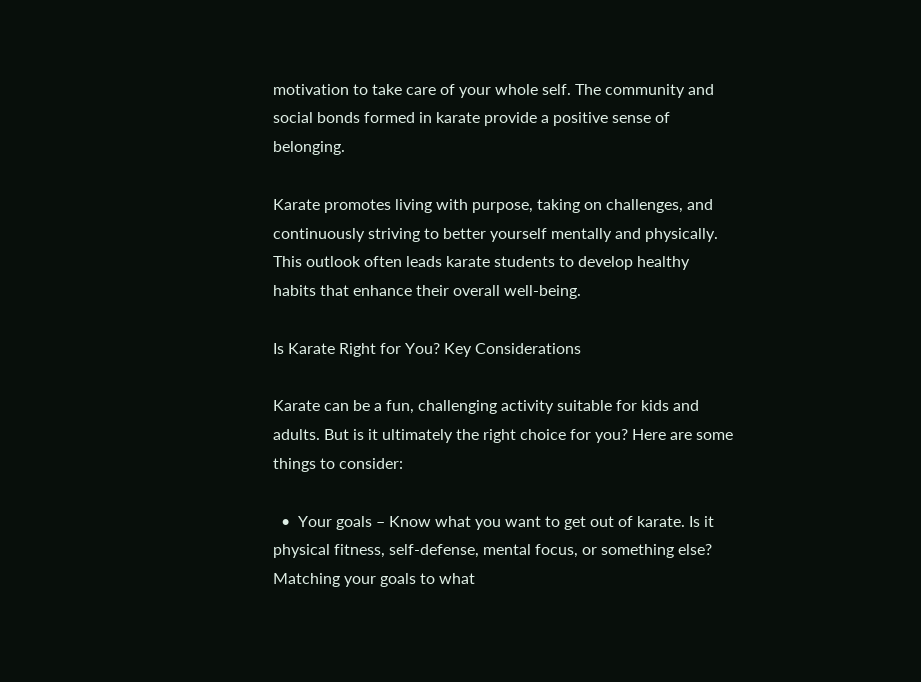motivation to take care of your whole self. The community and social bonds formed in karate provide a positive sense of belonging.

Karate promotes living with purpose, taking on challenges, and continuously striving to better yourself mentally and physically. This outlook often leads karate students to develop healthy habits that enhance their overall well-being.

Is Karate Right for You? Key Considerations

Karate can be a fun, challenging activity suitable for kids and adults. But is it ultimately the right choice for you? Here are some things to consider:

  •  Your goals – Know what you want to get out of karate. Is it physical fitness, self-defense, mental focus, or something else? Matching your goals to what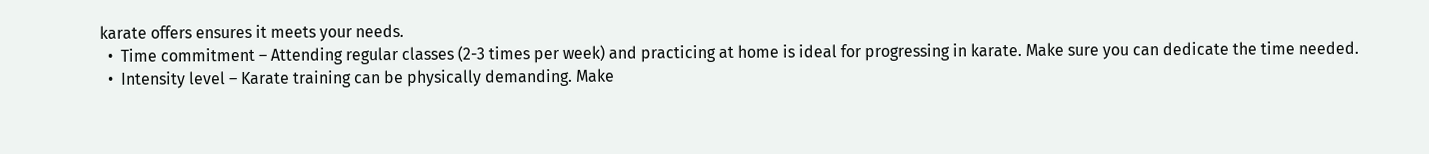karate offers ensures it meets your needs.
  •  Time commitment – Attending regular classes (2-3 times per week) and practicing at home is ideal for progressing in karate. Make sure you can dedicate the time needed.
  •  Intensity level – Karate training can be physically demanding. Make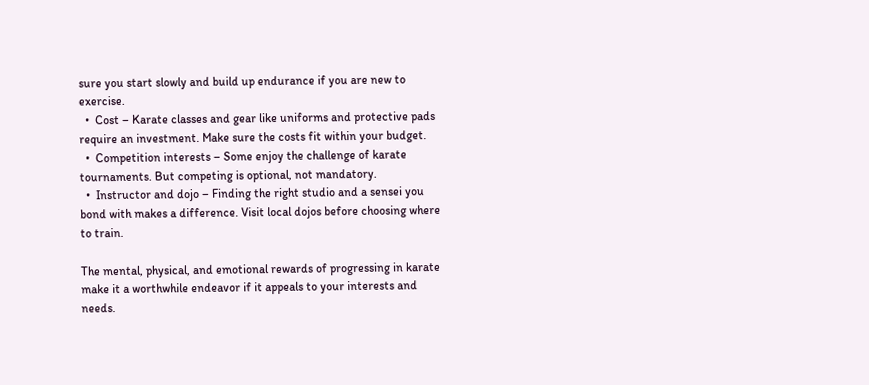sure you start slowly and build up endurance if you are new to exercise.
  •  Cost – Karate classes and gear like uniforms and protective pads require an investment. Make sure the costs fit within your budget.
  •  Competition interests – Some enjoy the challenge of karate tournaments. But competing is optional, not mandatory.
  •  Instructor and dojo – Finding the right studio and a sensei you bond with makes a difference. Visit local dojos before choosing where to train.

The mental, physical, and emotional rewards of progressing in karate make it a worthwhile endeavor if it appeals to your interests and needs.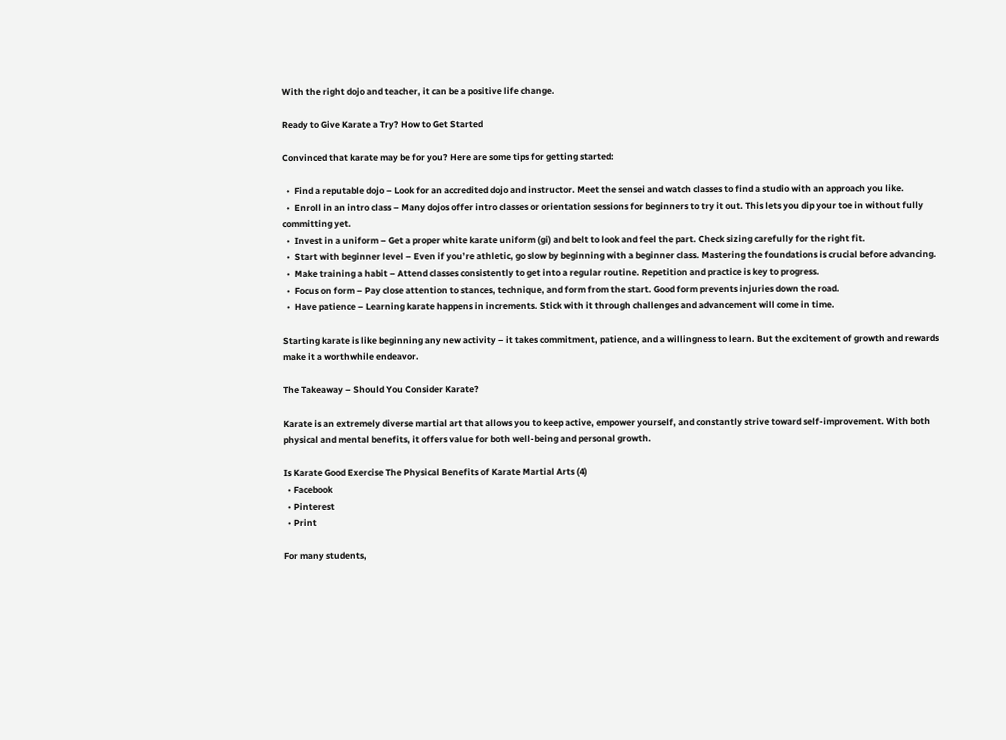With the right dojo and teacher, it can be a positive life change.

Ready to Give Karate a Try? How to Get Started

Convinced that karate may be for you? Here are some tips for getting started:

  •  Find a reputable dojo – Look for an accredited dojo and instructor. Meet the sensei and watch classes to find a studio with an approach you like.
  •  Enroll in an intro class – Many dojos offer intro classes or orientation sessions for beginners to try it out. This lets you dip your toe in without fully committing yet.
  •  Invest in a uniform – Get a proper white karate uniform (gi) and belt to look and feel the part. Check sizing carefully for the right fit.
  •  Start with beginner level – Even if you’re athletic, go slow by beginning with a beginner class. Mastering the foundations is crucial before advancing.
  •  Make training a habit – Attend classes consistently to get into a regular routine. Repetition and practice is key to progress.
  •  Focus on form – Pay close attention to stances, technique, and form from the start. Good form prevents injuries down the road.
  •  Have patience – Learning karate happens in increments. Stick with it through challenges and advancement will come in time.

Starting karate is like beginning any new activity – it takes commitment, patience, and a willingness to learn. But the excitement of growth and rewards make it a worthwhile endeavor.

The Takeaway – Should You Consider Karate?

Karate is an extremely diverse martial art that allows you to keep active, empower yourself, and constantly strive toward self-improvement. With both physical and mental benefits, it offers value for both well-being and personal growth.

Is Karate Good Exercise The Physical Benefits of Karate Martial Arts (4)
  • Facebook
  • Pinterest
  • Print

For many students,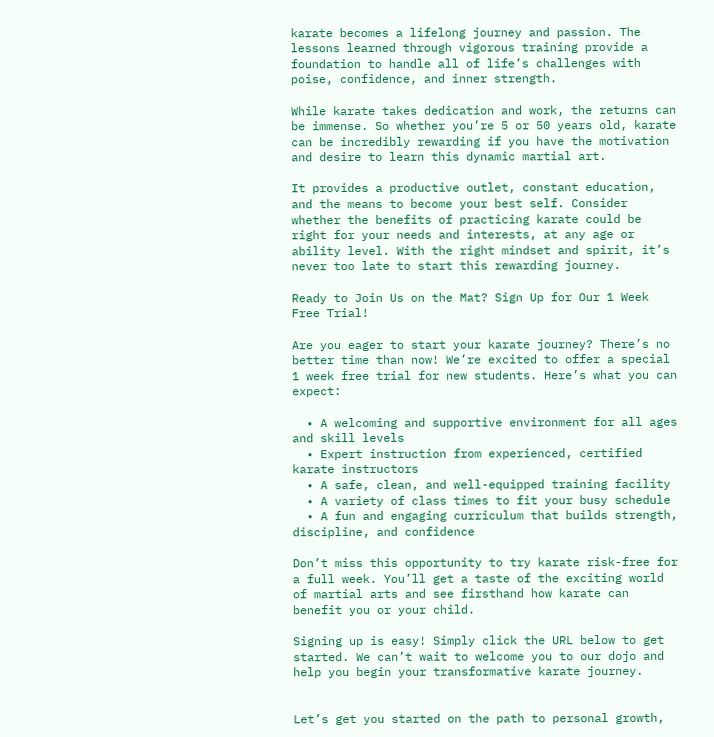karate becomes a lifelong journey and passion. The lessons learned through vigorous training provide a foundation to handle all of life’s challenges with poise, confidence, and inner strength.

While karate takes dedication and work, the returns can be immense. So whether you’re 5 or 50 years old, karate can be incredibly rewarding if you have the motivation and desire to learn this dynamic martial art.

It provides a productive outlet, constant education, and the means to become your best self. Consider whether the benefits of practicing karate could be right for your needs and interests, at any age or ability level. With the right mindset and spirit, it’s never too late to start this rewarding journey.

Ready to Join Us on the Mat? Sign Up for Our 1 Week Free Trial!

Are you eager to start your karate journey? There’s no better time than now! We’re excited to offer a special 1 week free trial for new students. Here’s what you can expect:

  • A welcoming and supportive environment for all ages and skill levels
  • Expert instruction from experienced, certified karate instructors
  • A safe, clean, and well-equipped training facility
  • A variety of class times to fit your busy schedule
  • A fun and engaging curriculum that builds strength, discipline, and confidence

Don’t miss this opportunity to try karate risk-free for a full week. You’ll get a taste of the exciting world of martial arts and see firsthand how karate can benefit you or your child.

Signing up is easy! Simply click the URL below to get started. We can’t wait to welcome you to our dojo and help you begin your transformative karate journey.


Let’s get you started on the path to personal growth,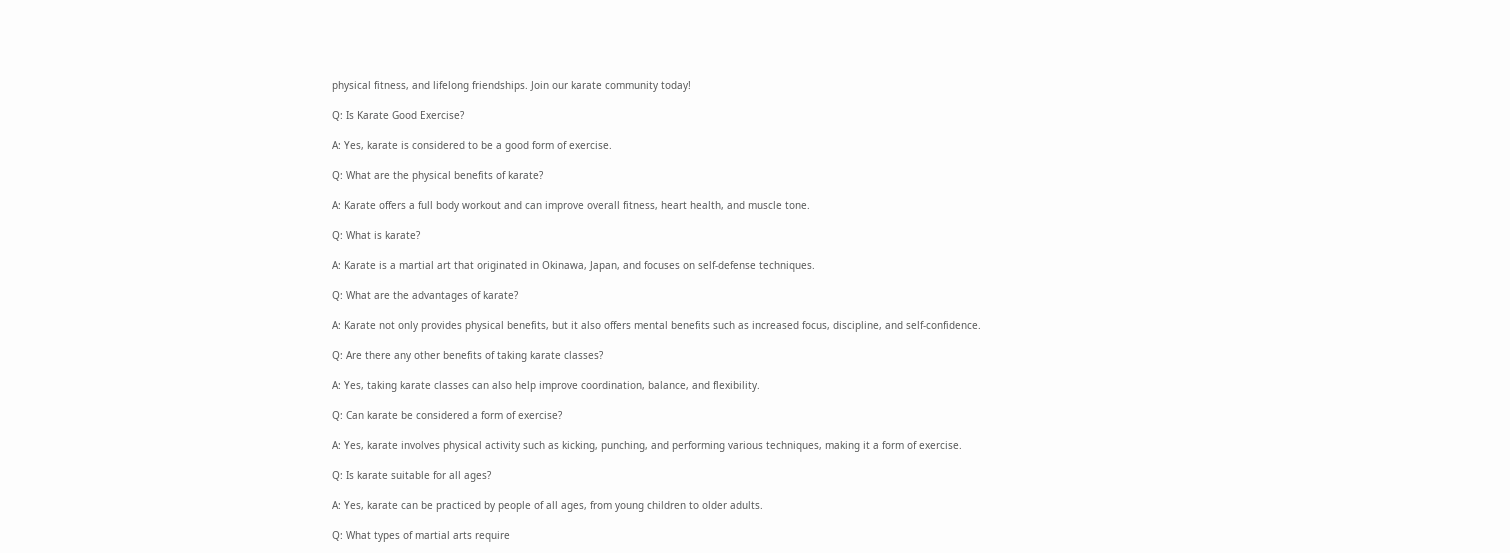physical fitness, and lifelong friendships. Join our karate community today!

Q: Is Karate Good Exercise?

A: Yes, karate is considered to be a good form of exercise.

Q: What are the physical benefits of karate?

A: Karate offers a full body workout and can improve overall fitness, heart health, and muscle tone.

Q: What is karate?

A: Karate is a martial art that originated in Okinawa, Japan, and focuses on self-defense techniques.

Q: What are the advantages of karate?

A: Karate not only provides physical benefits, but it also offers mental benefits such as increased focus, discipline, and self-confidence.

Q: Are there any other benefits of taking karate classes?

A: Yes, taking karate classes can also help improve coordination, balance, and flexibility.

Q: Can karate be considered a form of exercise?

A: Yes, karate involves physical activity such as kicking, punching, and performing various techniques, making it a form of exercise.

Q: Is karate suitable for all ages?

A: Yes, karate can be practiced by people of all ages, from young children to older adults.

Q: What types of martial arts require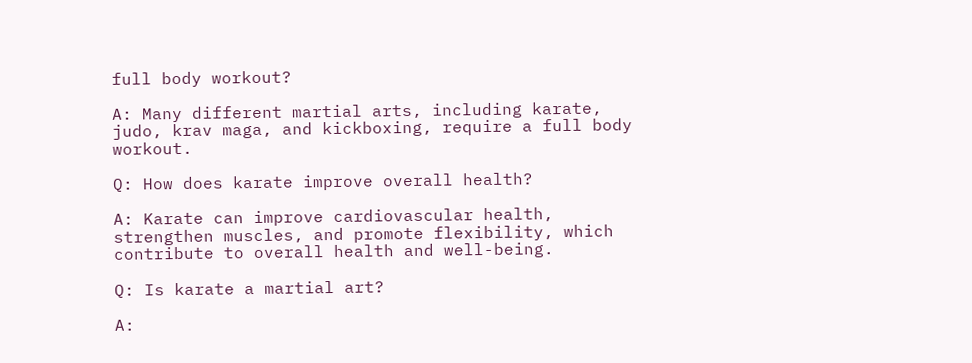full body workout?

A: Many different martial arts, including karate, judo, krav maga, and kickboxing, require a full body workout.

Q: How does karate improve overall health?

A: Karate can improve cardiovascular health, strengthen muscles, and promote flexibility, which contribute to overall health and well-being.

Q: Is karate a martial art?

A: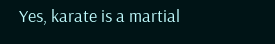Yes, karate is a martial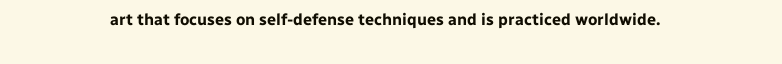art that focuses on self-defense techniques and is practiced worldwide.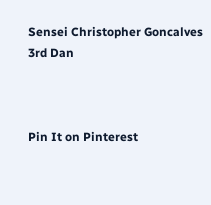Sensei Christopher Goncalves 3rd Dan



Pin It on Pinterest